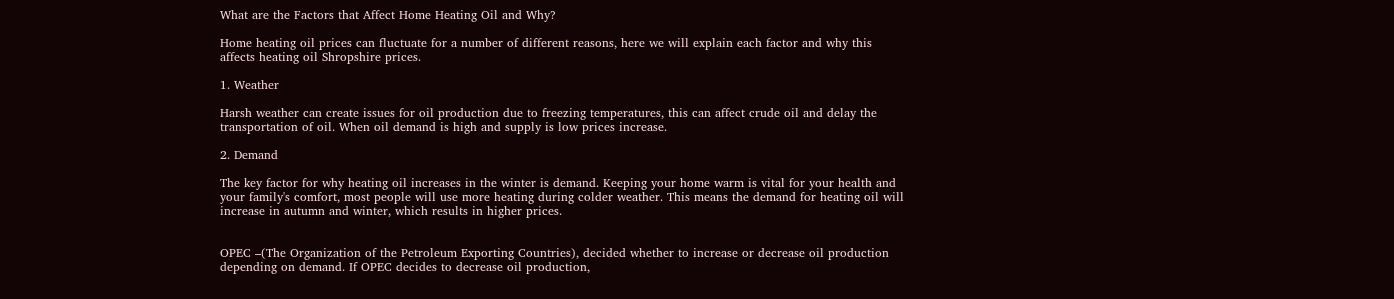What are the Factors that Affect Home Heating Oil and Why?

Home heating oil prices can fluctuate for a number of different reasons, here we will explain each factor and why this affects heating oil Shropshire prices.

1. Weather

Harsh weather can create issues for oil production due to freezing temperatures, this can affect crude oil and delay the transportation of oil. When oil demand is high and supply is low prices increase.

2. Demand

The key factor for why heating oil increases in the winter is demand. Keeping your home warm is vital for your health and your family's comfort, most people will use more heating during colder weather. This means the demand for heating oil will increase in autumn and winter, which results in higher prices.


OPEC –(The Organization of the Petroleum Exporting Countries), decided whether to increase or decrease oil production depending on demand. If OPEC decides to decrease oil production,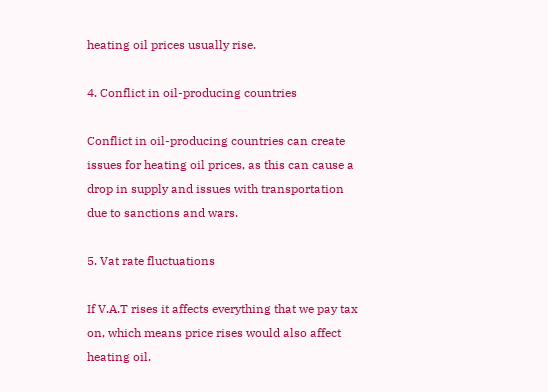heating oil prices usually rise.

4. Conflict in oil-producing countries

Conflict in oil-producing countries can create issues for heating oil prices, as this can cause a drop in supply and issues with transportation due to sanctions and wars.

5. Vat rate fluctuations

If V.A.T rises it affects everything that we pay tax on, which means price rises would also affect heating oil.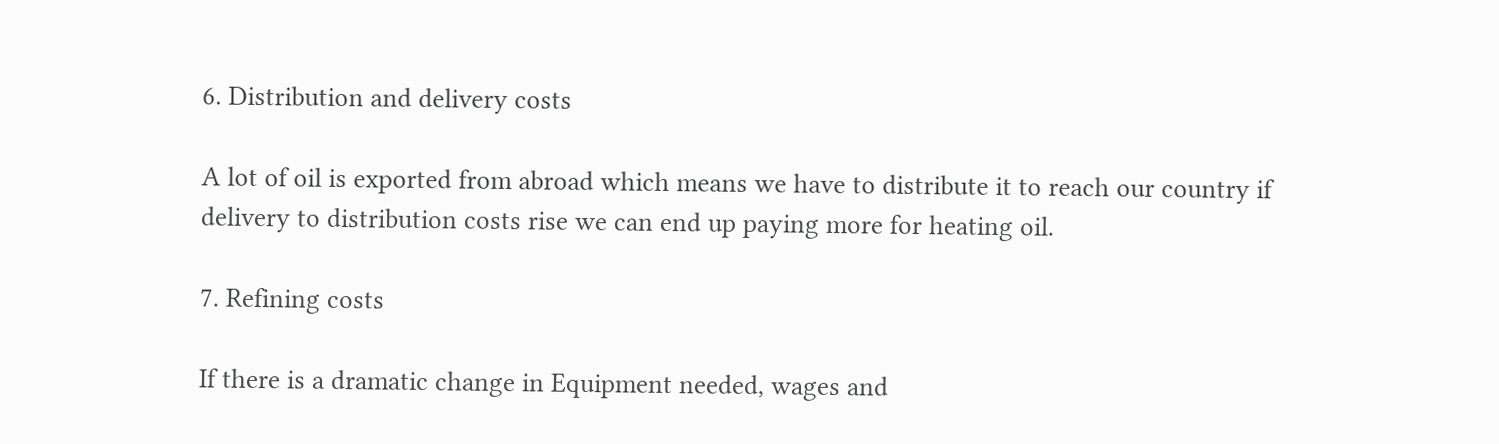6. Distribution and delivery costs

A lot of oil is exported from abroad which means we have to distribute it to reach our country if delivery to distribution costs rise we can end up paying more for heating oil.

7. Refining costs

If there is a dramatic change in Equipment needed, wages and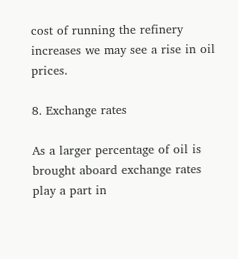cost of running the refinery increases we may see a rise in oil prices.

8. Exchange rates

As a larger percentage of oil is brought aboard exchange rates play a part in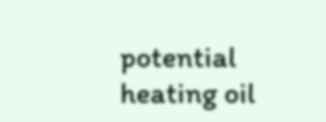potential heating oil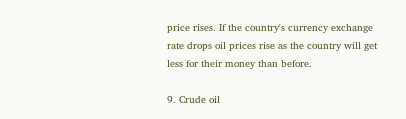price rises. If the country's currency exchange rate drops oil prices rise as the country will get less for their money than before.

9. Crude oil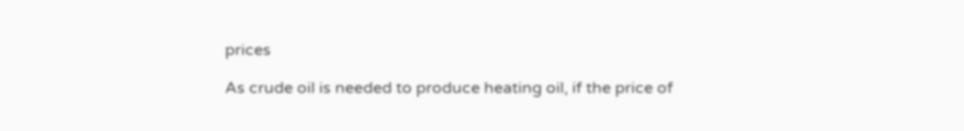prices

As crude oil is needed to produce heating oil, if the price of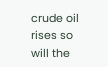crude oil rises so will the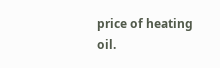price of heating oil.